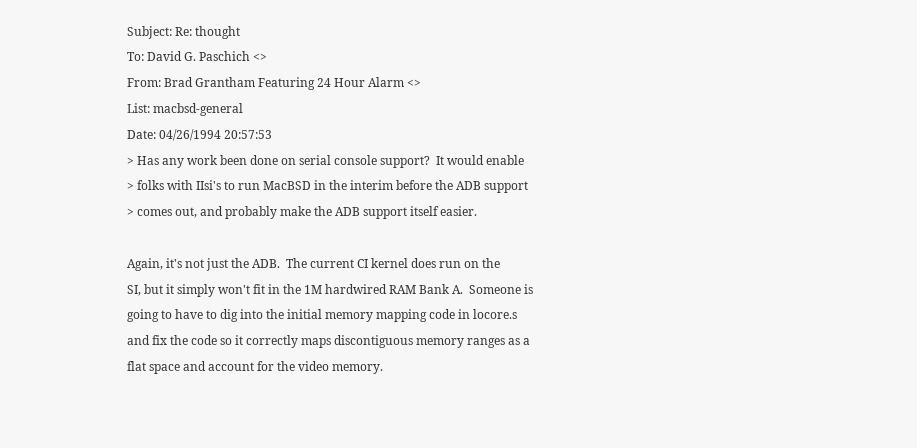Subject: Re: thought
To: David G. Paschich <>
From: Brad Grantham Featuring 24 Hour Alarm <>
List: macbsd-general
Date: 04/26/1994 20:57:53
> Has any work been done on serial console support?  It would enable
> folks with IIsi's to run MacBSD in the interim before the ADB support
> comes out, and probably make the ADB support itself easier.

Again, it's not just the ADB.  The current CI kernel does run on the
SI, but it simply won't fit in the 1M hardwired RAM Bank A.  Someone is
going to have to dig into the initial memory mapping code in locore.s
and fix the code so it correctly maps discontiguous memory ranges as a
flat space and account for the video memory.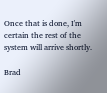Once that is done, I'm
certain the rest of the system will arrive shortly.

Brad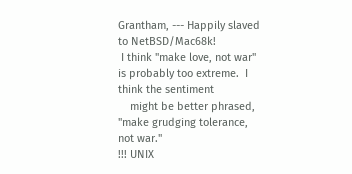Grantham, --- Happily slaved to NetBSD/Mac68k!
 I think "make love, not war" is probably too extreme.  I think the sentiment
    might be better phrased, "make grudging tolerance, not war."
!!! UNIX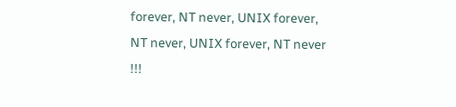forever, NT never, UNIX forever, NT never, UNIX forever, NT never !!!